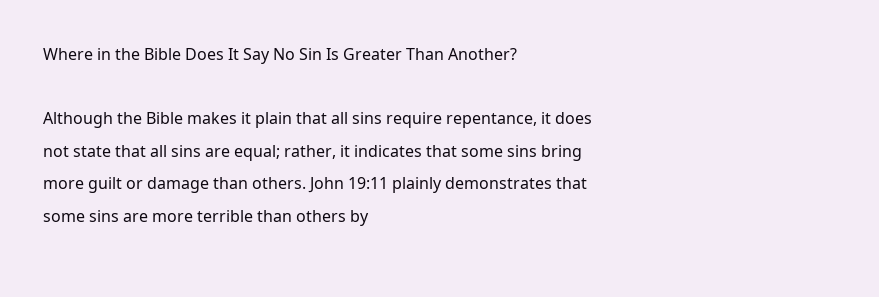Where in the Bible Does It Say No Sin Is Greater Than Another?

Although the Bible makes it plain that all sins require repentance, it does not state that all sins are equal; rather, it indicates that some sins bring more guilt or damage than others. John 19:11 plainly demonstrates that some sins are more terrible than others by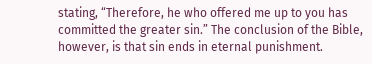stating, “Therefore, he who offered me up to you has committed the greater sin.” The conclusion of the Bible, however, is that sin ends in eternal punishment.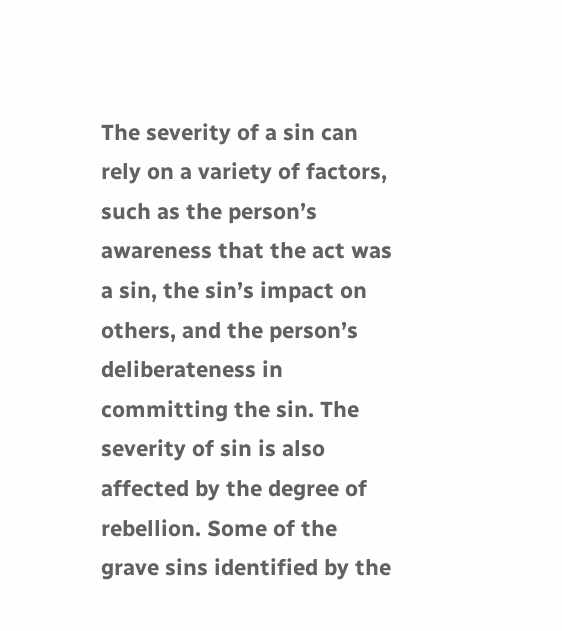The severity of a sin can rely on a variety of factors, such as the person’s awareness that the act was a sin, the sin’s impact on others, and the person’s deliberateness in committing the sin. The severity of sin is also affected by the degree of rebellion. Some of the grave sins identified by the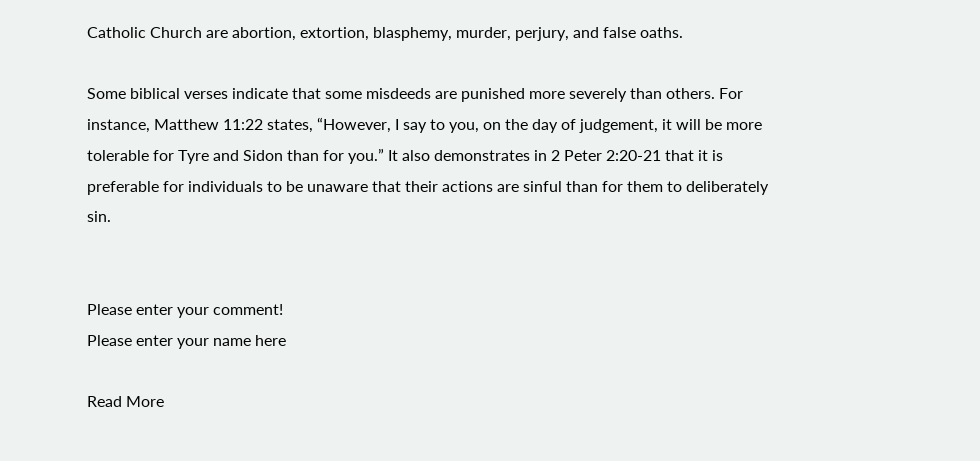Catholic Church are abortion, extortion, blasphemy, murder, perjury, and false oaths.

Some biblical verses indicate that some misdeeds are punished more severely than others. For instance, Matthew 11:22 states, “However, I say to you, on the day of judgement, it will be more tolerable for Tyre and Sidon than for you.” It also demonstrates in 2 Peter 2:20-21 that it is preferable for individuals to be unaware that their actions are sinful than for them to deliberately sin.


Please enter your comment!
Please enter your name here

Read More